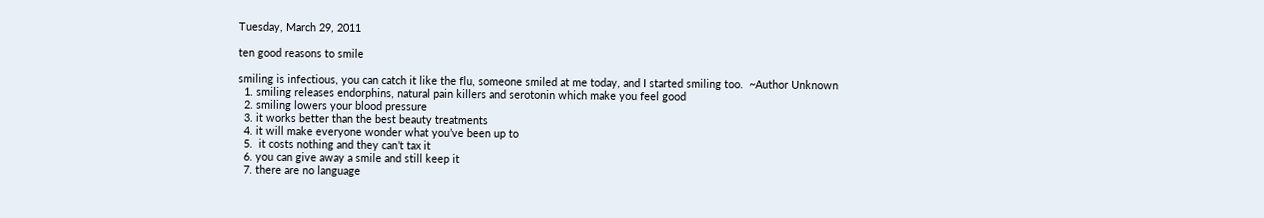Tuesday, March 29, 2011

ten good reasons to smile

smiling is infectious, you can catch it like the flu, someone smiled at me today, and I started smiling too.  ~Author Unknown
  1. smiling releases endorphins, natural pain killers and serotonin which make you feel good
  2. smiling lowers your blood pressure
  3. it works better than the best beauty treatments
  4. it will make everyone wonder what you’ve been up to
  5.  it costs nothing and they can’t tax it
  6. you can give away a smile and still keep it
  7. there are no language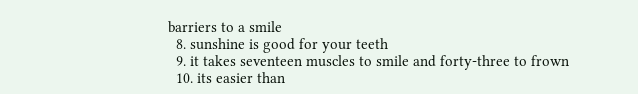barriers to a smile
  8. sunshine is good for your teeth
  9. it takes seventeen muscles to smile and forty-three to frown
  10. its easier than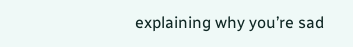explaining why you’re sad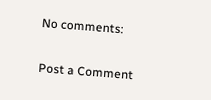No comments:

Post a Comment